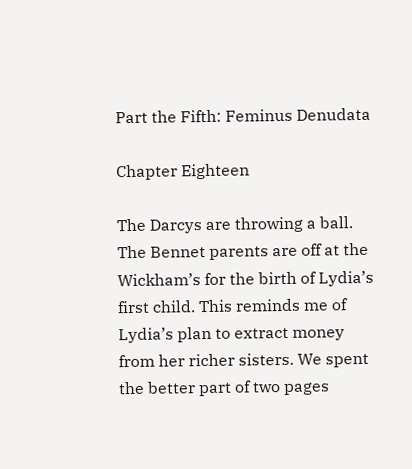Part the Fifth: Feminus Denudata

Chapter Eighteen

The Darcys are throwing a ball. The Bennet parents are off at the Wickham’s for the birth of Lydia’s first child. This reminds me of Lydia’s plan to extract money from her richer sisters. We spent the better part of two pages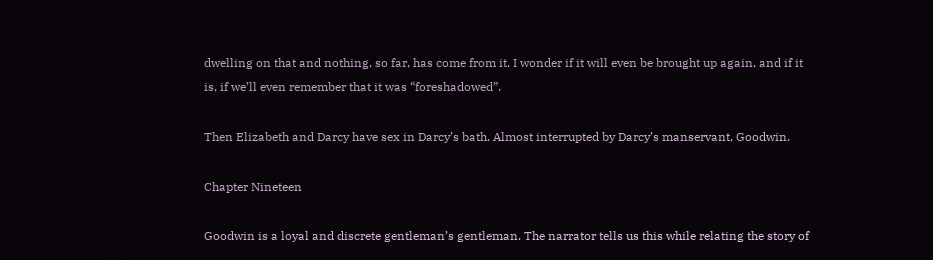dwelling on that and nothing, so far, has come from it. I wonder if it will even be brought up again, and if it is, if we’ll even remember that it was “foreshadowed”.

Then Elizabeth and Darcy have sex in Darcy’s bath. Almost interrupted by Darcy’s manservant, Goodwin.

Chapter Nineteen

Goodwin is a loyal and discrete gentleman’s gentleman. The narrator tells us this while relating the story of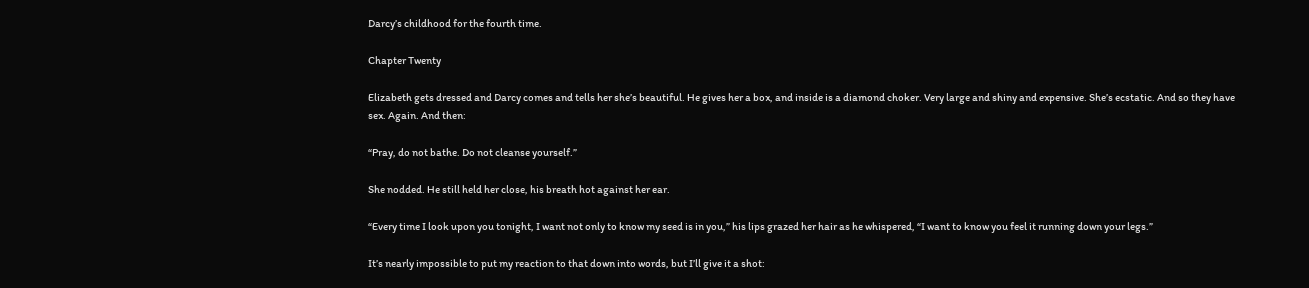Darcy’s childhood for the fourth time.

Chapter Twenty

Elizabeth gets dressed and Darcy comes and tells her she’s beautiful. He gives her a box, and inside is a diamond choker. Very large and shiny and expensive. She’s ecstatic. And so they have sex. Again. And then:

“Pray, do not bathe. Do not cleanse yourself.”

She nodded. He still held her close, his breath hot against her ear.

“Every time I look upon you tonight, I want not only to know my seed is in you,” his lips grazed her hair as he whispered, “I want to know you feel it running down your legs.”

It’s nearly impossible to put my reaction to that down into words, but I’ll give it a shot: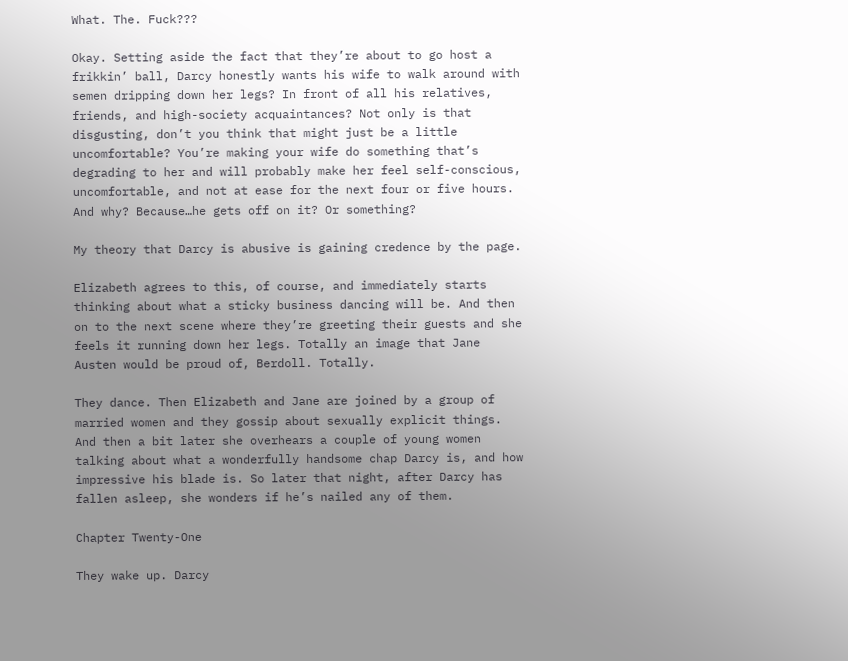What. The. Fuck???

Okay. Setting aside the fact that they’re about to go host a frikkin’ ball, Darcy honestly wants his wife to walk around with semen dripping down her legs? In front of all his relatives, friends, and high-society acquaintances? Not only is that disgusting, don’t you think that might just be a little uncomfortable? You’re making your wife do something that’s degrading to her and will probably make her feel self-conscious, uncomfortable, and not at ease for the next four or five hours. And why? Because…he gets off on it? Or something?

My theory that Darcy is abusive is gaining credence by the page.

Elizabeth agrees to this, of course, and immediately starts thinking about what a sticky business dancing will be. And then on to the next scene where they’re greeting their guests and she feels it running down her legs. Totally an image that Jane Austen would be proud of, Berdoll. Totally.

They dance. Then Elizabeth and Jane are joined by a group of married women and they gossip about sexually explicit things. And then a bit later she overhears a couple of young women talking about what a wonderfully handsome chap Darcy is, and how impressive his blade is. So later that night, after Darcy has fallen asleep, she wonders if he’s nailed any of them.

Chapter Twenty-One

They wake up. Darcy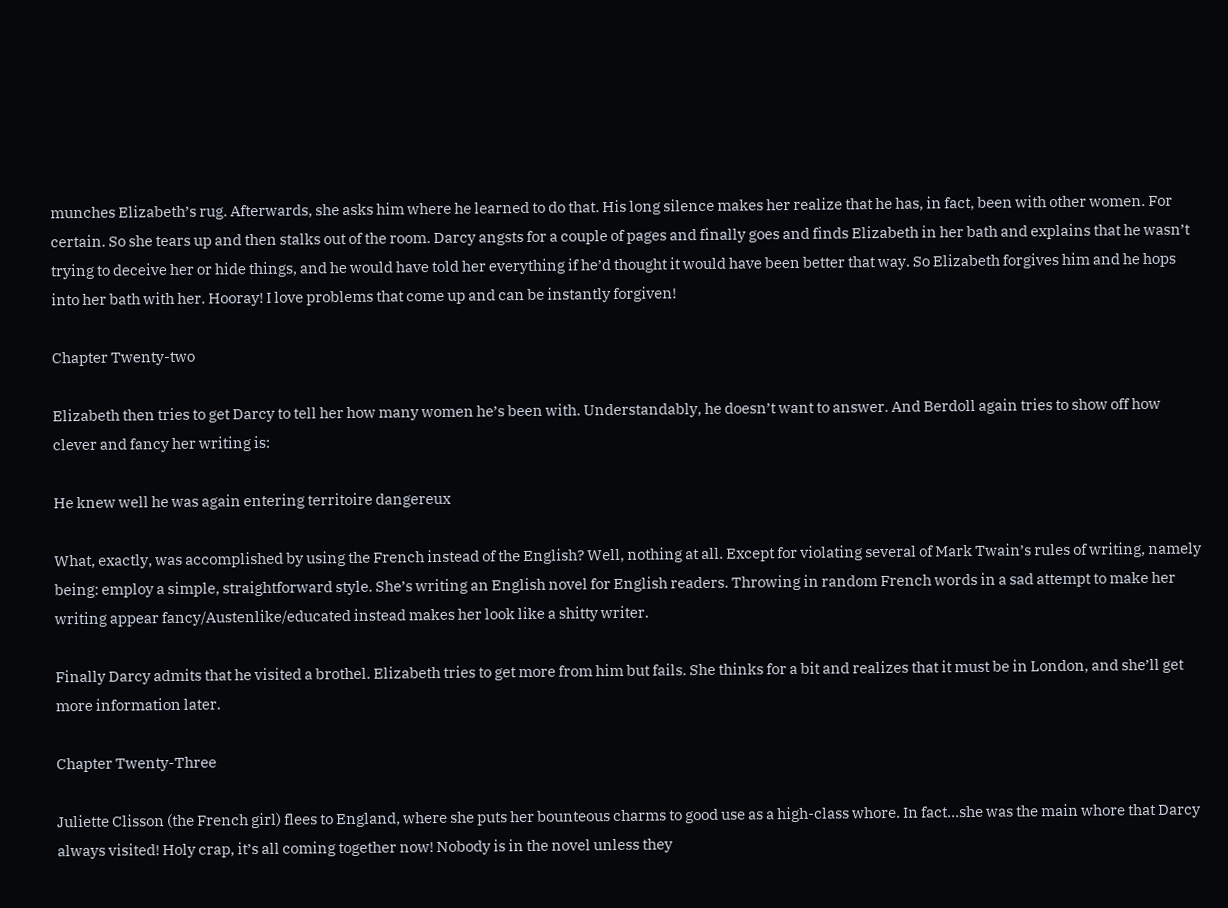munches Elizabeth’s rug. Afterwards, she asks him where he learned to do that. His long silence makes her realize that he has, in fact, been with other women. For certain. So she tears up and then stalks out of the room. Darcy angsts for a couple of pages and finally goes and finds Elizabeth in her bath and explains that he wasn’t trying to deceive her or hide things, and he would have told her everything if he’d thought it would have been better that way. So Elizabeth forgives him and he hops into her bath with her. Hooray! I love problems that come up and can be instantly forgiven!

Chapter Twenty-two

Elizabeth then tries to get Darcy to tell her how many women he’s been with. Understandably, he doesn’t want to answer. And Berdoll again tries to show off how clever and fancy her writing is:

He knew well he was again entering territoire dangereux

What, exactly, was accomplished by using the French instead of the English? Well, nothing at all. Except for violating several of Mark Twain’s rules of writing, namely being: employ a simple, straightforward style. She’s writing an English novel for English readers. Throwing in random French words in a sad attempt to make her writing appear fancy/Austenlike/educated instead makes her look like a shitty writer.

Finally Darcy admits that he visited a brothel. Elizabeth tries to get more from him but fails. She thinks for a bit and realizes that it must be in London, and she’ll get more information later.

Chapter Twenty-Three

Juliette Clisson (the French girl) flees to England, where she puts her bounteous charms to good use as a high-class whore. In fact…she was the main whore that Darcy always visited! Holy crap, it’s all coming together now! Nobody is in the novel unless they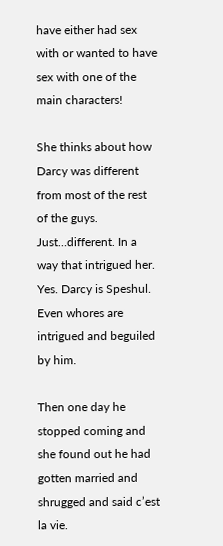have either had sex with or wanted to have sex with one of the main characters!

She thinks about how Darcy was different from most of the rest of the guys. Just…different. In a way that intrigued her. Yes. Darcy is Speshul. Even whores are intrigued and beguiled by him.

Then one day he stopped coming and she found out he had gotten married and shrugged and said c’est la vie.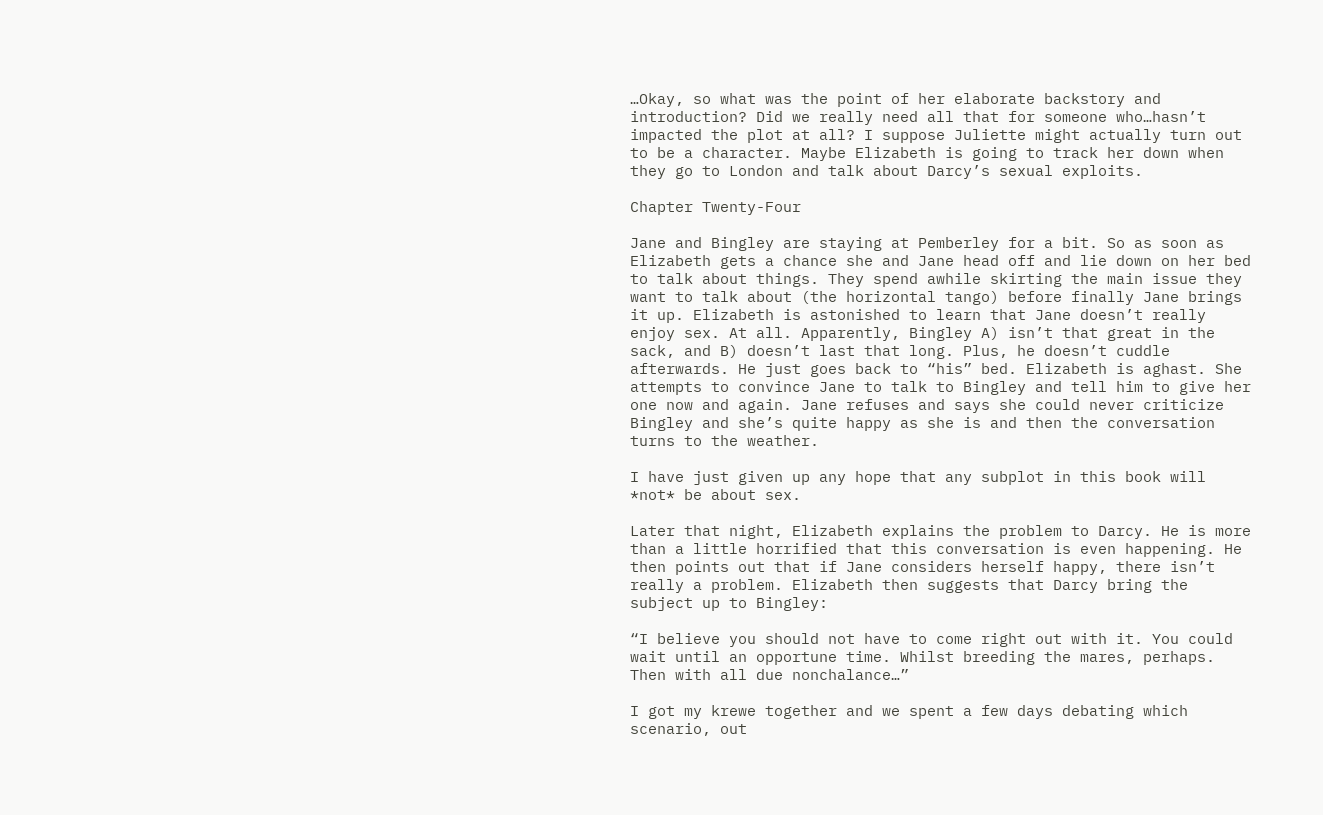…Okay, so what was the point of her elaborate backstory and introduction? Did we really need all that for someone who…hasn’t impacted the plot at all? I suppose Juliette might actually turn out to be a character. Maybe Elizabeth is going to track her down when they go to London and talk about Darcy’s sexual exploits.

Chapter Twenty-Four

Jane and Bingley are staying at Pemberley for a bit. So as soon as Elizabeth gets a chance she and Jane head off and lie down on her bed to talk about things. They spend awhile skirting the main issue they want to talk about (the horizontal tango) before finally Jane brings it up. Elizabeth is astonished to learn that Jane doesn’t really enjoy sex. At all. Apparently, Bingley A) isn’t that great in the sack, and B) doesn’t last that long. Plus, he doesn’t cuddle afterwards. He just goes back to “his” bed. Elizabeth is aghast. She attempts to convince Jane to talk to Bingley and tell him to give her one now and again. Jane refuses and says she could never criticize Bingley and she’s quite happy as she is and then the conversation turns to the weather.

I have just given up any hope that any subplot in this book will *not* be about sex.

Later that night, Elizabeth explains the problem to Darcy. He is more than a little horrified that this conversation is even happening. He then points out that if Jane considers herself happy, there isn’t really a problem. Elizabeth then suggests that Darcy bring the subject up to Bingley:

“I believe you should not have to come right out with it. You could wait until an opportune time. Whilst breeding the mares, perhaps. Then with all due nonchalance…”

I got my krewe together and we spent a few days debating which scenario, out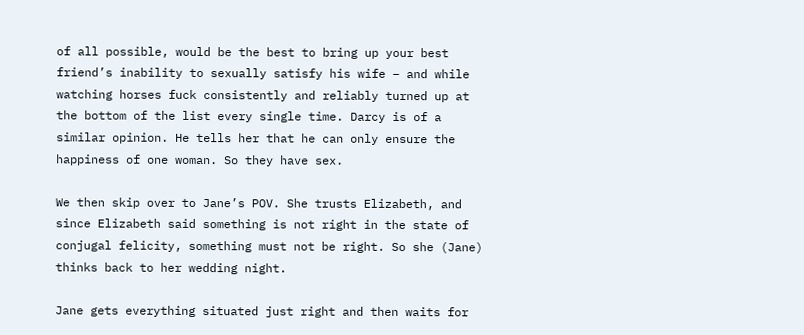of all possible, would be the best to bring up your best friend’s inability to sexually satisfy his wife – and while watching horses fuck consistently and reliably turned up at the bottom of the list every single time. Darcy is of a similar opinion. He tells her that he can only ensure the happiness of one woman. So they have sex.

We then skip over to Jane’s POV. She trusts Elizabeth, and since Elizabeth said something is not right in the state of conjugal felicity, something must not be right. So she (Jane) thinks back to her wedding night.

Jane gets everything situated just right and then waits for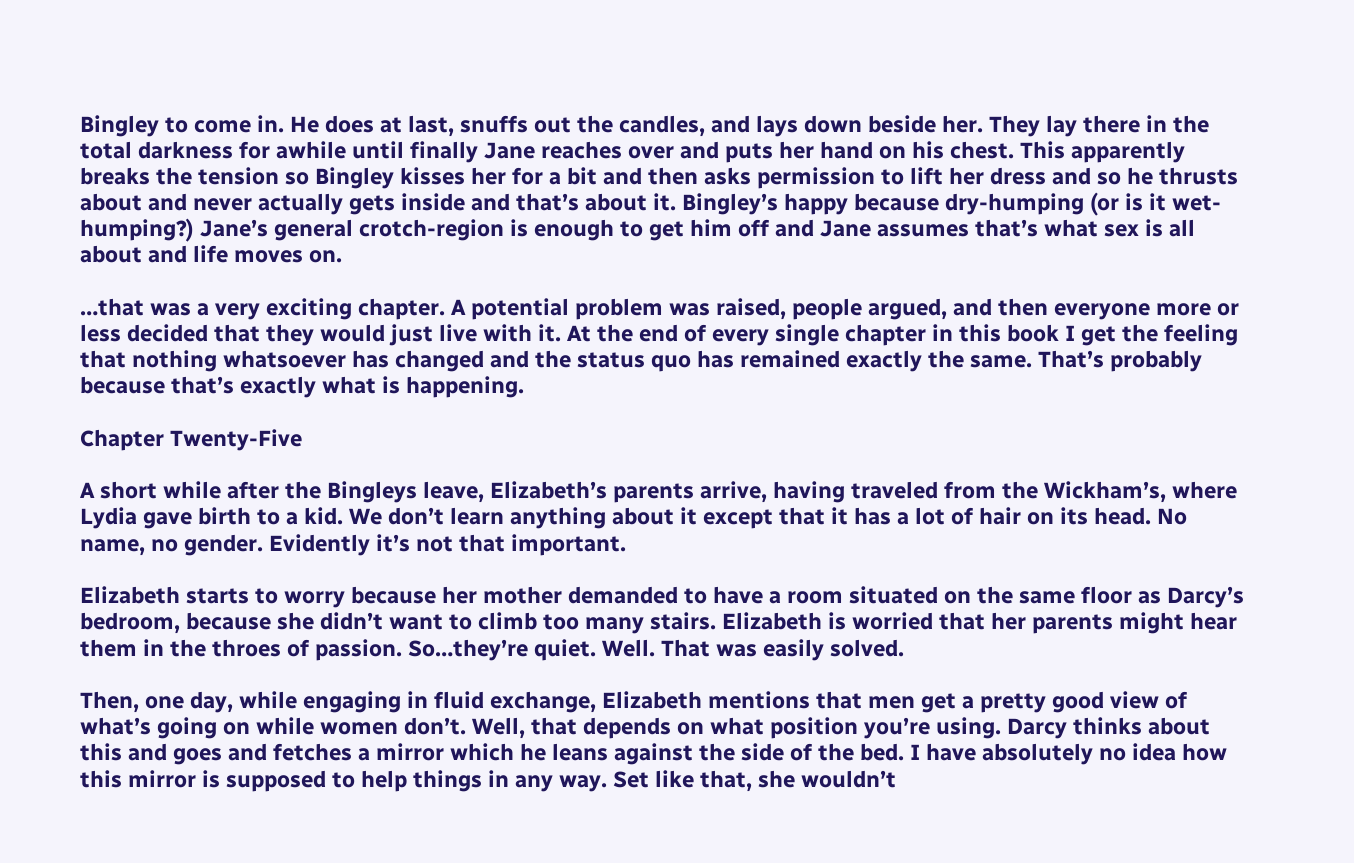Bingley to come in. He does at last, snuffs out the candles, and lays down beside her. They lay there in the total darkness for awhile until finally Jane reaches over and puts her hand on his chest. This apparently breaks the tension so Bingley kisses her for a bit and then asks permission to lift her dress and so he thrusts about and never actually gets inside and that’s about it. Bingley’s happy because dry-humping (or is it wet-humping?) Jane’s general crotch-region is enough to get him off and Jane assumes that’s what sex is all about and life moves on.

…that was a very exciting chapter. A potential problem was raised, people argued, and then everyone more or less decided that they would just live with it. At the end of every single chapter in this book I get the feeling that nothing whatsoever has changed and the status quo has remained exactly the same. That’s probably because that’s exactly what is happening.

Chapter Twenty-Five

A short while after the Bingleys leave, Elizabeth’s parents arrive, having traveled from the Wickham’s, where Lydia gave birth to a kid. We don’t learn anything about it except that it has a lot of hair on its head. No name, no gender. Evidently it’s not that important.

Elizabeth starts to worry because her mother demanded to have a room situated on the same floor as Darcy’s bedroom, because she didn’t want to climb too many stairs. Elizabeth is worried that her parents might hear them in the throes of passion. So…they’re quiet. Well. That was easily solved.

Then, one day, while engaging in fluid exchange, Elizabeth mentions that men get a pretty good view of what’s going on while women don’t. Well, that depends on what position you’re using. Darcy thinks about this and goes and fetches a mirror which he leans against the side of the bed. I have absolutely no idea how this mirror is supposed to help things in any way. Set like that, she wouldn’t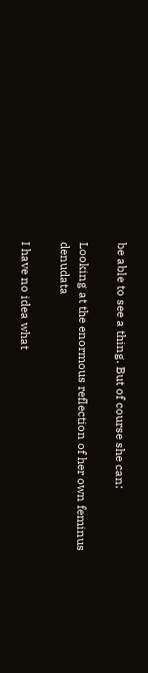be able to see a thing. But of course she can:

Looking at the enormous reflection of her own feminus denudata

I have no idea what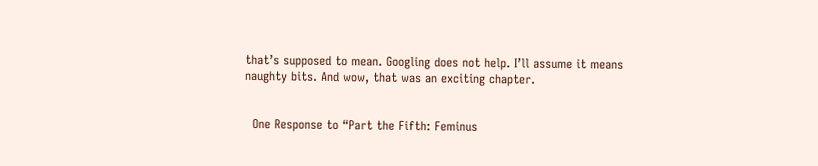that’s supposed to mean. Googling does not help. I’ll assume it means naughty bits. And wow, that was an exciting chapter.


  One Response to “Part the Fifth: Feminus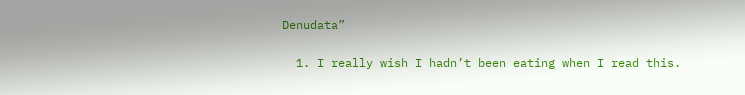Denudata”

  1. I really wish I hadn’t been eating when I read this.